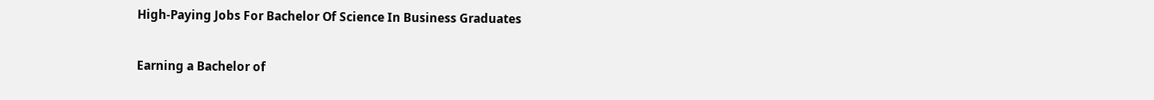High-Paying Jobs For Bachelor Of Science In Business Graduates

Earning a Bachelor of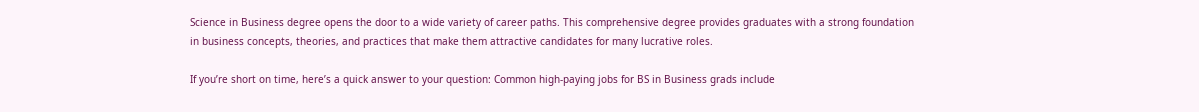Science in Business degree opens the door to a wide variety of career paths. This comprehensive degree provides graduates with a strong foundation in business concepts, theories, and practices that make them attractive candidates for many lucrative roles.

If you’re short on time, here’s a quick answer to your question: Common high-paying jobs for BS in Business grads include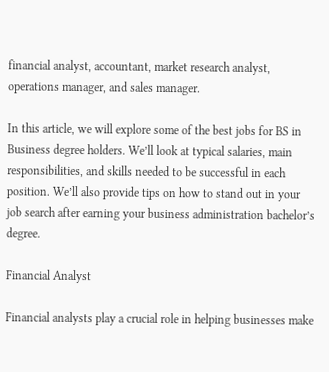financial analyst, accountant, market research analyst, operations manager, and sales manager.

In this article, we will explore some of the best jobs for BS in Business degree holders. We’ll look at typical salaries, main responsibilities, and skills needed to be successful in each position. We’ll also provide tips on how to stand out in your job search after earning your business administration bachelor’s degree.

Financial Analyst

Financial analysts play a crucial role in helping businesses make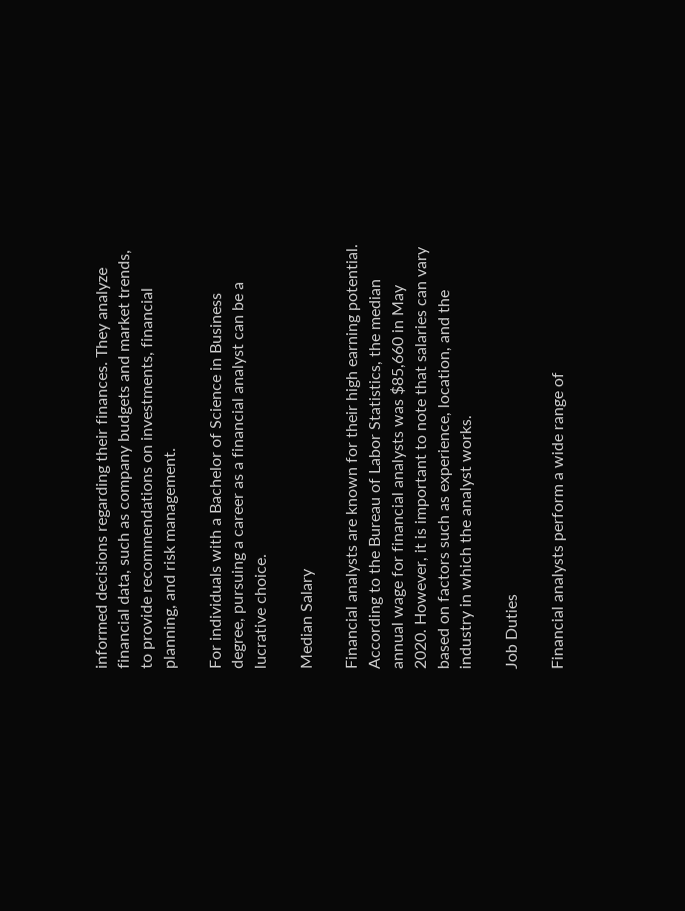informed decisions regarding their finances. They analyze financial data, such as company budgets and market trends, to provide recommendations on investments, financial planning, and risk management.

For individuals with a Bachelor of Science in Business degree, pursuing a career as a financial analyst can be a lucrative choice.

Median Salary

Financial analysts are known for their high earning potential. According to the Bureau of Labor Statistics, the median annual wage for financial analysts was $85,660 in May 2020. However, it is important to note that salaries can vary based on factors such as experience, location, and the industry in which the analyst works.

Job Duties

Financial analysts perform a wide range of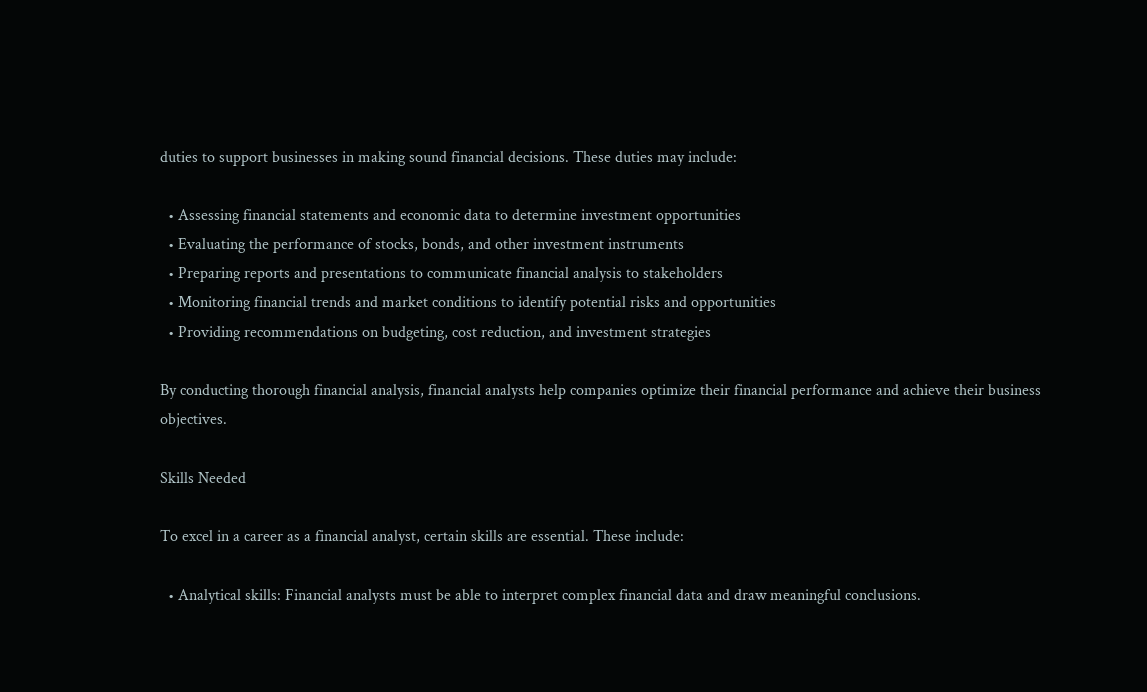duties to support businesses in making sound financial decisions. These duties may include:

  • Assessing financial statements and economic data to determine investment opportunities
  • Evaluating the performance of stocks, bonds, and other investment instruments
  • Preparing reports and presentations to communicate financial analysis to stakeholders
  • Monitoring financial trends and market conditions to identify potential risks and opportunities
  • Providing recommendations on budgeting, cost reduction, and investment strategies

By conducting thorough financial analysis, financial analysts help companies optimize their financial performance and achieve their business objectives.

Skills Needed

To excel in a career as a financial analyst, certain skills are essential. These include:

  • Analytical skills: Financial analysts must be able to interpret complex financial data and draw meaningful conclusions.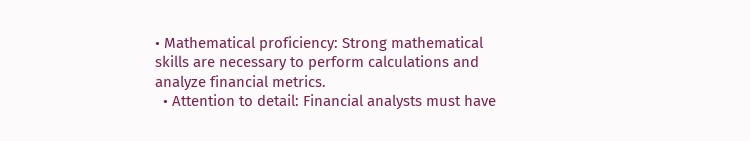• Mathematical proficiency: Strong mathematical skills are necessary to perform calculations and analyze financial metrics.
  • Attention to detail: Financial analysts must have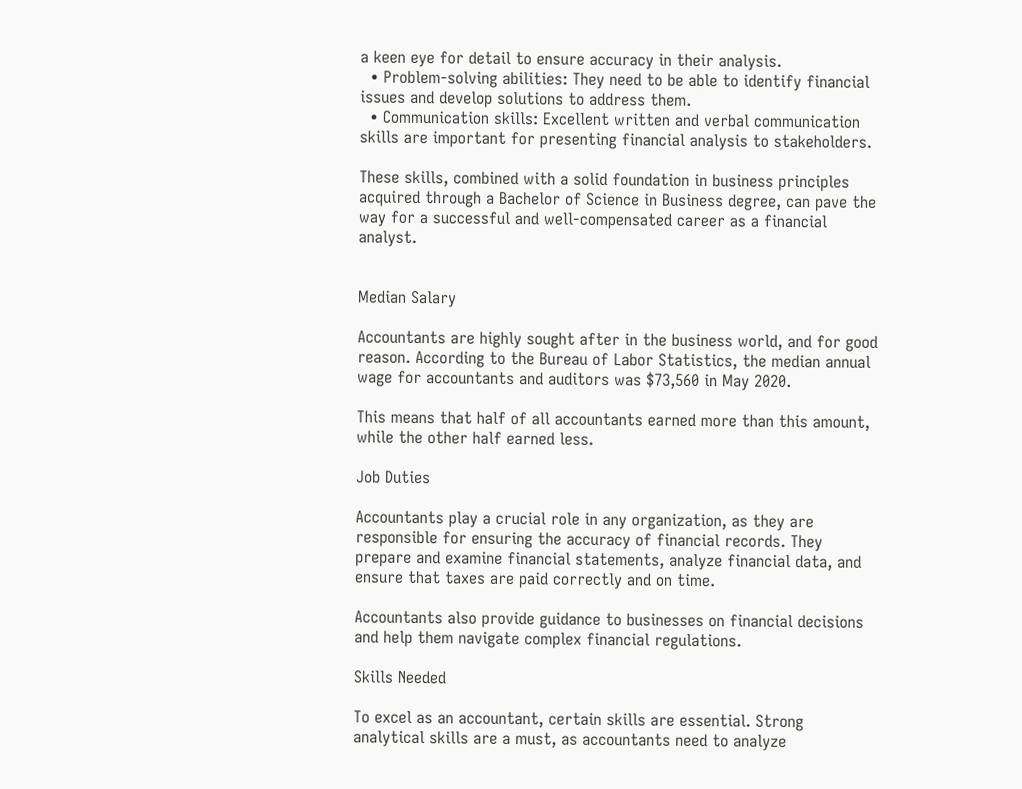a keen eye for detail to ensure accuracy in their analysis.
  • Problem-solving abilities: They need to be able to identify financial issues and develop solutions to address them.
  • Communication skills: Excellent written and verbal communication skills are important for presenting financial analysis to stakeholders.

These skills, combined with a solid foundation in business principles acquired through a Bachelor of Science in Business degree, can pave the way for a successful and well-compensated career as a financial analyst.


Median Salary

Accountants are highly sought after in the business world, and for good reason. According to the Bureau of Labor Statistics, the median annual wage for accountants and auditors was $73,560 in May 2020.

This means that half of all accountants earned more than this amount, while the other half earned less.

Job Duties

Accountants play a crucial role in any organization, as they are responsible for ensuring the accuracy of financial records. They prepare and examine financial statements, analyze financial data, and ensure that taxes are paid correctly and on time.

Accountants also provide guidance to businesses on financial decisions and help them navigate complex financial regulations.

Skills Needed

To excel as an accountant, certain skills are essential. Strong analytical skills are a must, as accountants need to analyze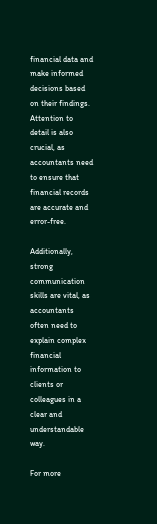financial data and make informed decisions based on their findings. Attention to detail is also crucial, as accountants need to ensure that financial records are accurate and error-free.

Additionally, strong communication skills are vital, as accountants often need to explain complex financial information to clients or colleagues in a clear and understandable way.

For more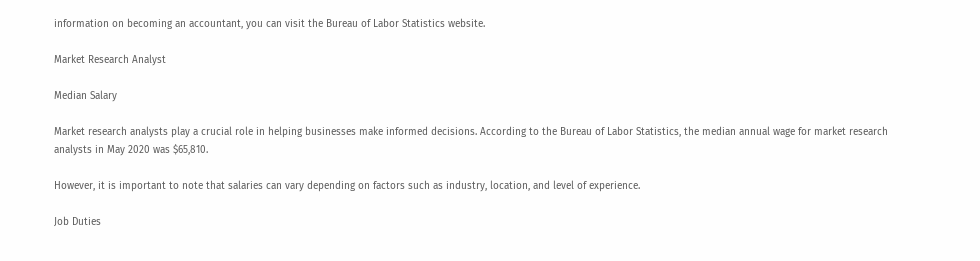information on becoming an accountant, you can visit the Bureau of Labor Statistics website.

Market Research Analyst

Median Salary

Market research analysts play a crucial role in helping businesses make informed decisions. According to the Bureau of Labor Statistics, the median annual wage for market research analysts in May 2020 was $65,810.

However, it is important to note that salaries can vary depending on factors such as industry, location, and level of experience.

Job Duties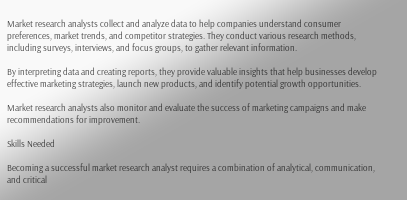Market research analysts collect and analyze data to help companies understand consumer preferences, market trends, and competitor strategies. They conduct various research methods, including surveys, interviews, and focus groups, to gather relevant information.

By interpreting data and creating reports, they provide valuable insights that help businesses develop effective marketing strategies, launch new products, and identify potential growth opportunities.

Market research analysts also monitor and evaluate the success of marketing campaigns and make recommendations for improvement.

Skills Needed

Becoming a successful market research analyst requires a combination of analytical, communication, and critical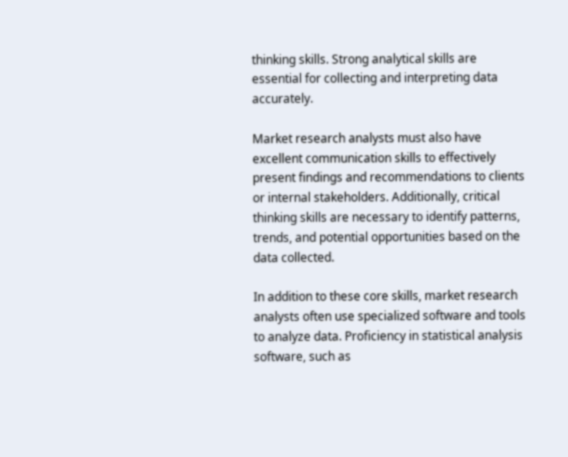thinking skills. Strong analytical skills are essential for collecting and interpreting data accurately.

Market research analysts must also have excellent communication skills to effectively present findings and recommendations to clients or internal stakeholders. Additionally, critical thinking skills are necessary to identify patterns, trends, and potential opportunities based on the data collected.

In addition to these core skills, market research analysts often use specialized software and tools to analyze data. Proficiency in statistical analysis software, such as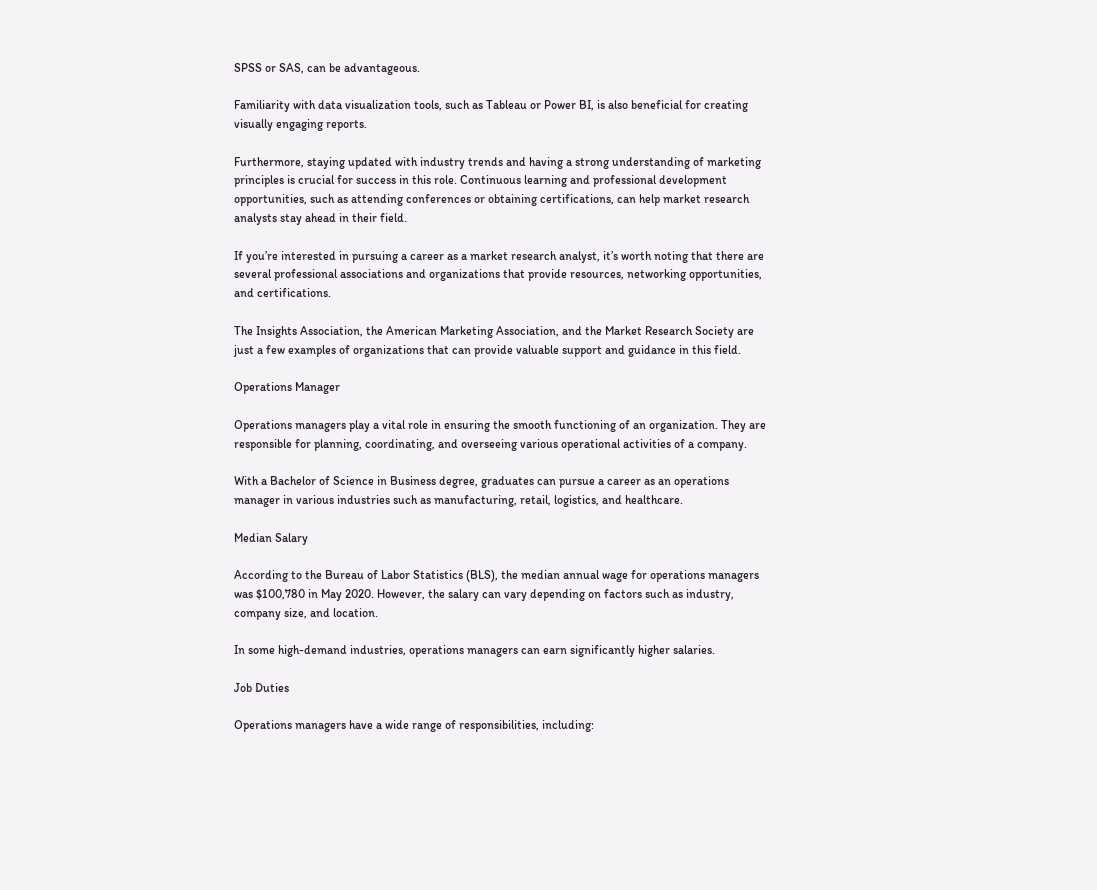SPSS or SAS, can be advantageous.

Familiarity with data visualization tools, such as Tableau or Power BI, is also beneficial for creating visually engaging reports.

Furthermore, staying updated with industry trends and having a strong understanding of marketing principles is crucial for success in this role. Continuous learning and professional development opportunities, such as attending conferences or obtaining certifications, can help market research analysts stay ahead in their field.

If you’re interested in pursuing a career as a market research analyst, it’s worth noting that there are several professional associations and organizations that provide resources, networking opportunities, and certifications.

The Insights Association, the American Marketing Association, and the Market Research Society are just a few examples of organizations that can provide valuable support and guidance in this field.

Operations Manager

Operations managers play a vital role in ensuring the smooth functioning of an organization. They are responsible for planning, coordinating, and overseeing various operational activities of a company.

With a Bachelor of Science in Business degree, graduates can pursue a career as an operations manager in various industries such as manufacturing, retail, logistics, and healthcare.

Median Salary

According to the Bureau of Labor Statistics (BLS), the median annual wage for operations managers was $100,780 in May 2020. However, the salary can vary depending on factors such as industry, company size, and location.

In some high-demand industries, operations managers can earn significantly higher salaries.

Job Duties

Operations managers have a wide range of responsibilities, including: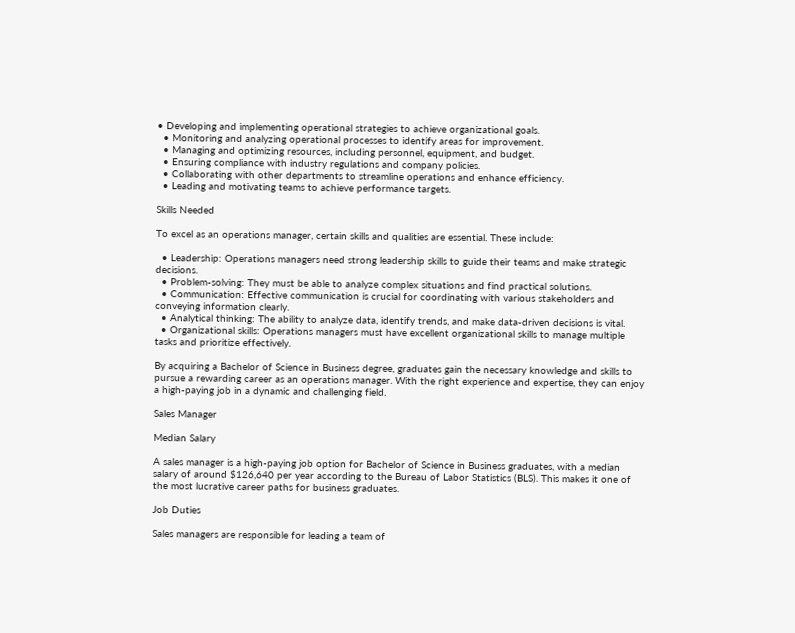• Developing and implementing operational strategies to achieve organizational goals.
  • Monitoring and analyzing operational processes to identify areas for improvement.
  • Managing and optimizing resources, including personnel, equipment, and budget.
  • Ensuring compliance with industry regulations and company policies.
  • Collaborating with other departments to streamline operations and enhance efficiency.
  • Leading and motivating teams to achieve performance targets.

Skills Needed

To excel as an operations manager, certain skills and qualities are essential. These include:

  • Leadership: Operations managers need strong leadership skills to guide their teams and make strategic decisions.
  • Problem-solving: They must be able to analyze complex situations and find practical solutions.
  • Communication: Effective communication is crucial for coordinating with various stakeholders and conveying information clearly.
  • Analytical thinking: The ability to analyze data, identify trends, and make data-driven decisions is vital.
  • Organizational skills: Operations managers must have excellent organizational skills to manage multiple tasks and prioritize effectively.

By acquiring a Bachelor of Science in Business degree, graduates gain the necessary knowledge and skills to pursue a rewarding career as an operations manager. With the right experience and expertise, they can enjoy a high-paying job in a dynamic and challenging field.

Sales Manager

Median Salary

A sales manager is a high-paying job option for Bachelor of Science in Business graduates, with a median salary of around $126,640 per year according to the Bureau of Labor Statistics (BLS). This makes it one of the most lucrative career paths for business graduates.

Job Duties

Sales managers are responsible for leading a team of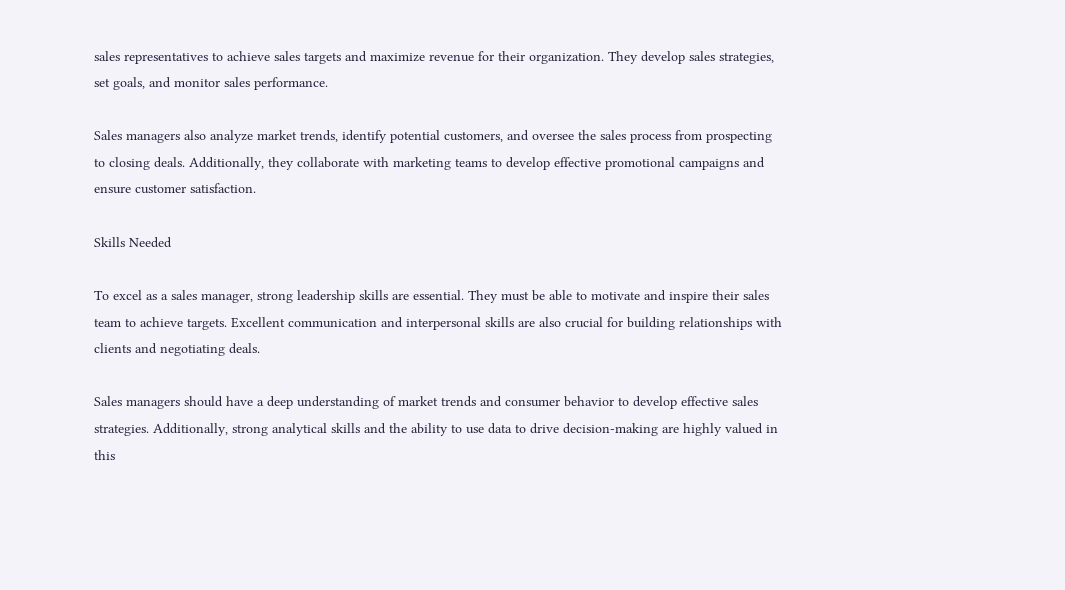sales representatives to achieve sales targets and maximize revenue for their organization. They develop sales strategies, set goals, and monitor sales performance.

Sales managers also analyze market trends, identify potential customers, and oversee the sales process from prospecting to closing deals. Additionally, they collaborate with marketing teams to develop effective promotional campaigns and ensure customer satisfaction.

Skills Needed

To excel as a sales manager, strong leadership skills are essential. They must be able to motivate and inspire their sales team to achieve targets. Excellent communication and interpersonal skills are also crucial for building relationships with clients and negotiating deals.

Sales managers should have a deep understanding of market trends and consumer behavior to develop effective sales strategies. Additionally, strong analytical skills and the ability to use data to drive decision-making are highly valued in this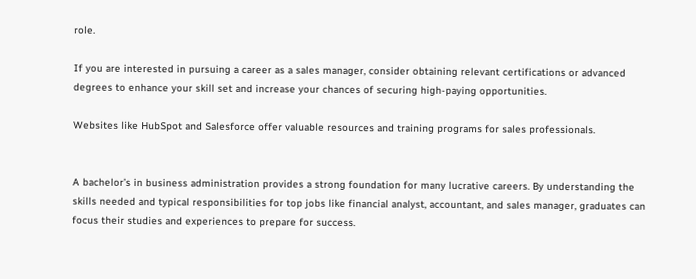role.

If you are interested in pursuing a career as a sales manager, consider obtaining relevant certifications or advanced degrees to enhance your skill set and increase your chances of securing high-paying opportunities.

Websites like HubSpot and Salesforce offer valuable resources and training programs for sales professionals.


A bachelor’s in business administration provides a strong foundation for many lucrative careers. By understanding the skills needed and typical responsibilities for top jobs like financial analyst, accountant, and sales manager, graduates can focus their studies and experiences to prepare for success.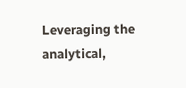Leveraging the analytical,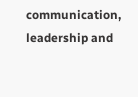communication, leadership and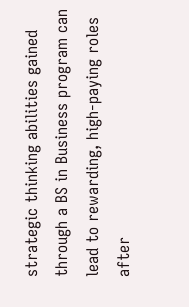strategic thinking abilities gained through a BS in Business program can lead to rewarding, high-paying roles after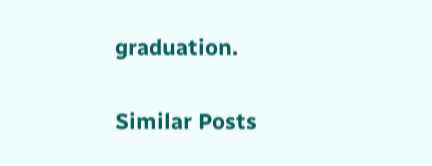graduation.

Similar Posts